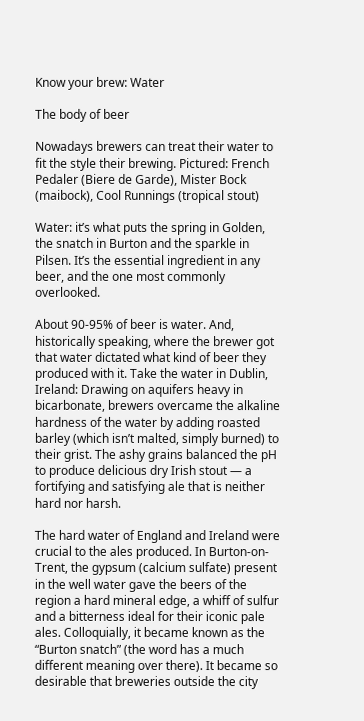Know your brew: Water

The body of beer

Nowadays brewers can treat their water to fit the style their brewing. Pictured: French Pedaler (Biere de Garde), Mister Bock (maibock), Cool Runnings (tropical stout)

Water: it’s what puts the spring in Golden, the snatch in Burton and the sparkle in Pilsen. It’s the essential ingredient in any beer, and the one most commonly overlooked.

About 90-95% of beer is water. And, historically speaking, where the brewer got that water dictated what kind of beer they produced with it. Take the water in Dublin, Ireland: Drawing on aquifers heavy in bicarbonate, brewers overcame the alkaline hardness of the water by adding roasted barley (which isn’t malted, simply burned) to their grist. The ashy grains balanced the pH to produce delicious dry Irish stout — a fortifying and satisfying ale that is neither hard nor harsh.

The hard water of England and Ireland were crucial to the ales produced. In Burton-on-Trent, the gypsum (calcium sulfate) present in the well water gave the beers of the region a hard mineral edge, a whiff of sulfur and a bitterness ideal for their iconic pale ales. Colloquially, it became known as the “Burton snatch” (the word has a much different meaning over there). It became so desirable that breweries outside the city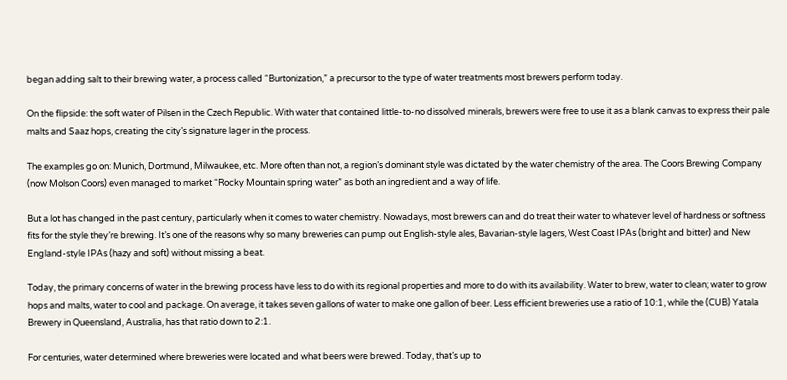began adding salt to their brewing water, a process called “Burtonization,” a precursor to the type of water treatments most brewers perform today.

On the flipside: the soft water of Pilsen in the Czech Republic. With water that contained little-to-no dissolved minerals, brewers were free to use it as a blank canvas to express their pale malts and Saaz hops, creating the city’s signature lager in the process.

The examples go on: Munich, Dortmund, Milwaukee, etc. More often than not, a region’s dominant style was dictated by the water chemistry of the area. The Coors Brewing Company (now Molson Coors) even managed to market “Rocky Mountain spring water” as both an ingredient and a way of life.

But a lot has changed in the past century, particularly when it comes to water chemistry. Nowadays, most brewers can and do treat their water to whatever level of hardness or softness fits for the style they’re brewing. It’s one of the reasons why so many breweries can pump out English-style ales, Bavarian-style lagers, West Coast IPAs (bright and bitter) and New England-style IPAs (hazy and soft) without missing a beat.

Today, the primary concerns of water in the brewing process have less to do with its regional properties and more to do with its availability. Water to brew, water to clean; water to grow hops and malts, water to cool and package. On average, it takes seven gallons of water to make one gallon of beer. Less efficient breweries use a ratio of 10:1, while the (CUB) Yatala Brewery in Queensland, Australia, has that ratio down to 2:1.

For centuries, water determined where breweries were located and what beers were brewed. Today, that’s up to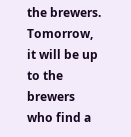the brewers. Tomorrow, it will be up to the brewers who find a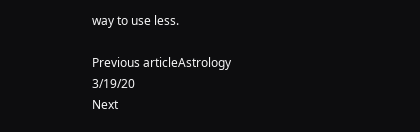way to use less.

Previous articleAstrology 3/19/20
Next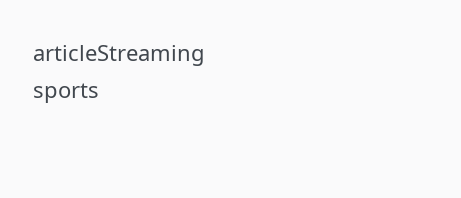articleStreaming sports